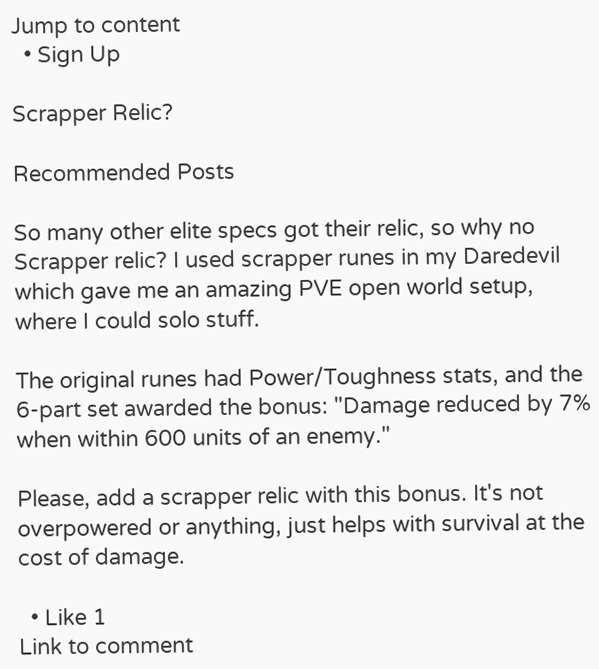Jump to content
  • Sign Up

Scrapper Relic?

Recommended Posts

So many other elite specs got their relic, so why no Scrapper relic? I used scrapper runes in my Daredevil which gave me an amazing PVE open world setup, where I could solo stuff.

The original runes had Power/Toughness stats, and the 6-part set awarded the bonus: "Damage reduced by 7% when within 600 units of an enemy."

Please, add a scrapper relic with this bonus. It's not overpowered or anything, just helps with survival at the cost of damage.

  • Like 1
Link to comment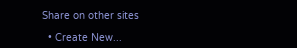Share on other sites

  • Create New...